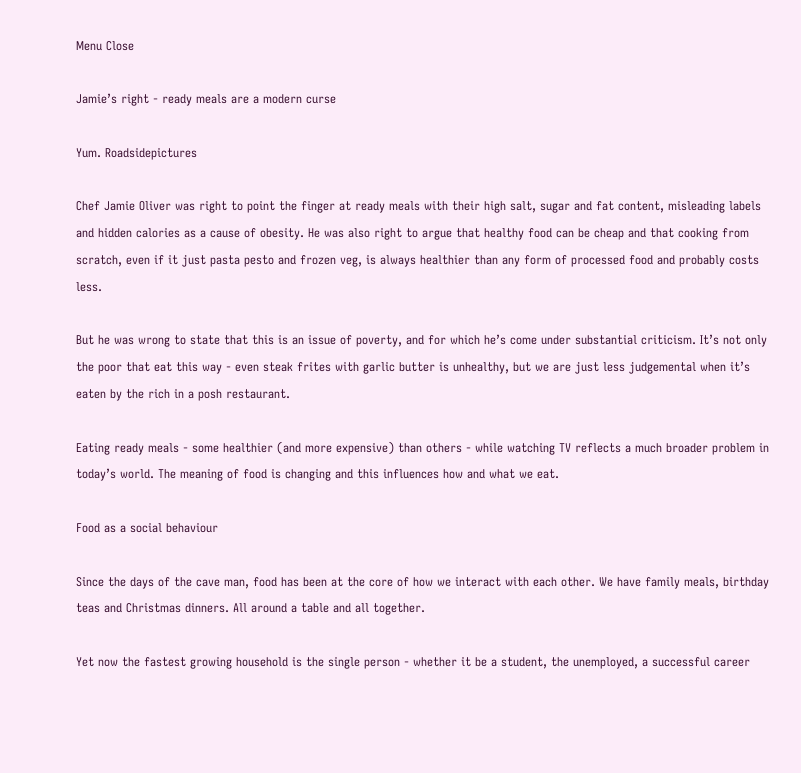Menu Close

Jamie’s right - ready meals are a modern curse

Yum. Roadsidepictures

Chef Jamie Oliver was right to point the finger at ready meals with their high salt, sugar and fat content, misleading labels and hidden calories as a cause of obesity. He was also right to argue that healthy food can be cheap and that cooking from scratch, even if it just pasta pesto and frozen veg, is always healthier than any form of processed food and probably costs less.

But he was wrong to state that this is an issue of poverty, and for which he’s come under substantial criticism. It’s not only the poor that eat this way - even steak frites with garlic butter is unhealthy, but we are just less judgemental when it’s eaten by the rich in a posh restaurant.

Eating ready meals - some healthier (and more expensive) than others - while watching TV reflects a much broader problem in today’s world. The meaning of food is changing and this influences how and what we eat.

Food as a social behaviour

Since the days of the cave man, food has been at the core of how we interact with each other. We have family meals, birthday teas and Christmas dinners. All around a table and all together.

Yet now the fastest growing household is the single person - whether it be a student, the unemployed, a successful career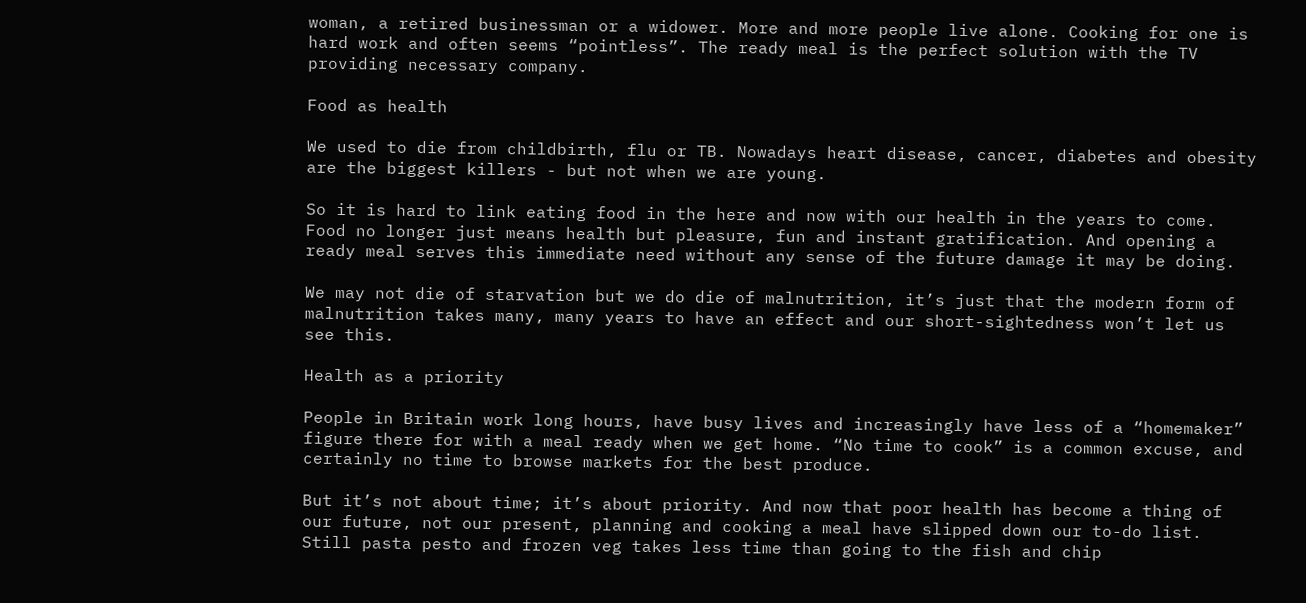woman, a retired businessman or a widower. More and more people live alone. Cooking for one is hard work and often seems “pointless”. The ready meal is the perfect solution with the TV providing necessary company.

Food as health

We used to die from childbirth, flu or TB. Nowadays heart disease, cancer, diabetes and obesity are the biggest killers - but not when we are young.

So it is hard to link eating food in the here and now with our health in the years to come. Food no longer just means health but pleasure, fun and instant gratification. And opening a ready meal serves this immediate need without any sense of the future damage it may be doing.

We may not die of starvation but we do die of malnutrition, it’s just that the modern form of malnutrition takes many, many years to have an effect and our short-sightedness won’t let us see this.

Health as a priority

People in Britain work long hours, have busy lives and increasingly have less of a “homemaker” figure there for with a meal ready when we get home. “No time to cook” is a common excuse, and certainly no time to browse markets for the best produce.

But it’s not about time; it’s about priority. And now that poor health has become a thing of our future, not our present, planning and cooking a meal have slipped down our to-do list. Still pasta pesto and frozen veg takes less time than going to the fish and chip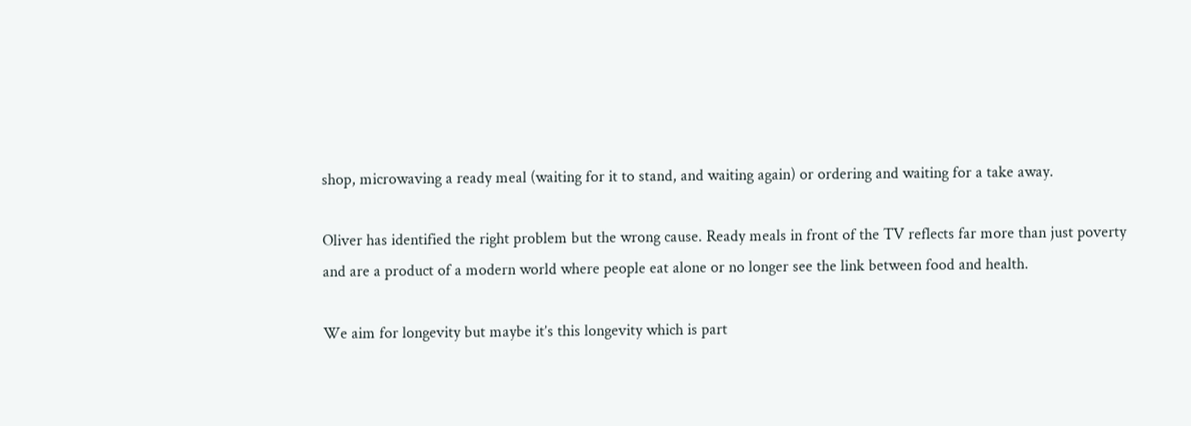shop, microwaving a ready meal (waiting for it to stand, and waiting again) or ordering and waiting for a take away.

Oliver has identified the right problem but the wrong cause. Ready meals in front of the TV reflects far more than just poverty and are a product of a modern world where people eat alone or no longer see the link between food and health.

We aim for longevity but maybe it’s this longevity which is part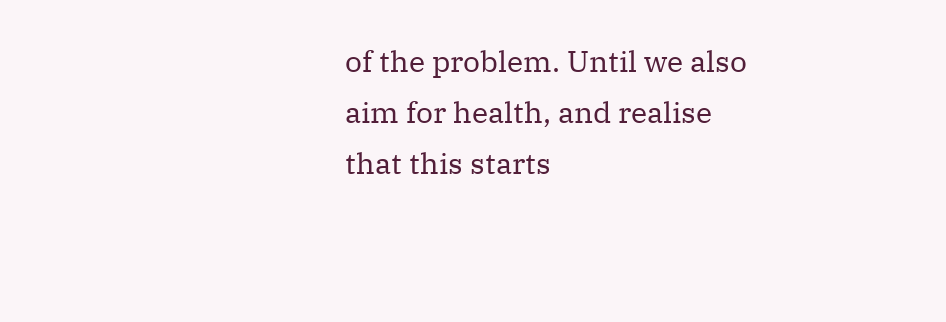of the problem. Until we also aim for health, and realise that this starts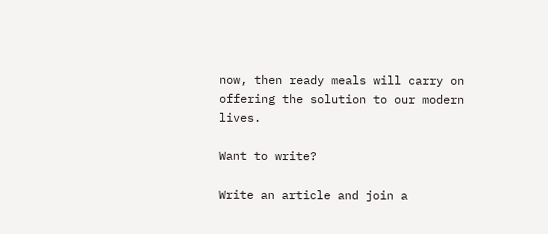now, then ready meals will carry on offering the solution to our modern lives.

Want to write?

Write an article and join a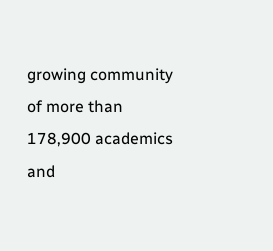growing community of more than 178,900 academics and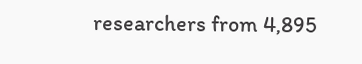researchers from 4,895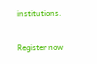institutions.

Register now